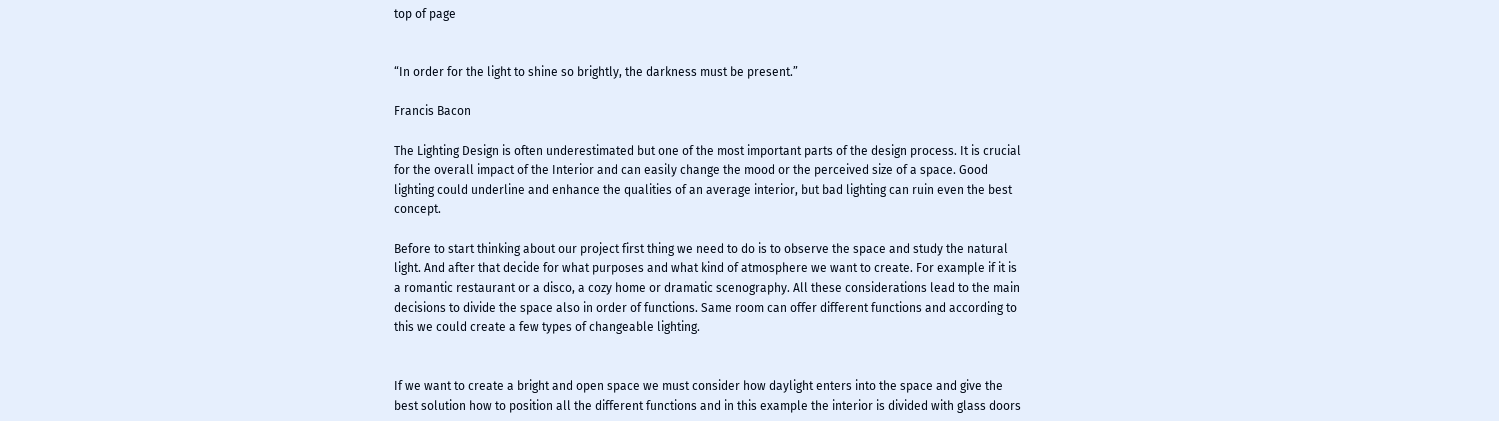top of page


“In order for the light to shine so brightly, the darkness must be present.”

Francis Bacon

The Lighting Design is often underestimated but one of the most important parts of the design process. It is crucial for the overall impact of the Interior and can easily change the mood or the perceived size of a space. Good lighting could underline and enhance the qualities of an average interior, but bad lighting can ruin even the best concept.

Before to start thinking about our project first thing we need to do is to observe the space and study the natural light. And after that decide for what purposes and what kind of atmosphere we want to create. For example if it is a romantic restaurant or a disco, a cozy home or dramatic scenography. All these considerations lead to the main decisions to divide the space also in order of functions. Same room can offer different functions and according to this we could create a few types of changeable lighting.


If we want to create a bright and open space we must consider how daylight enters into the space and give the best solution how to position all the different functions and in this example the interior is divided with glass doors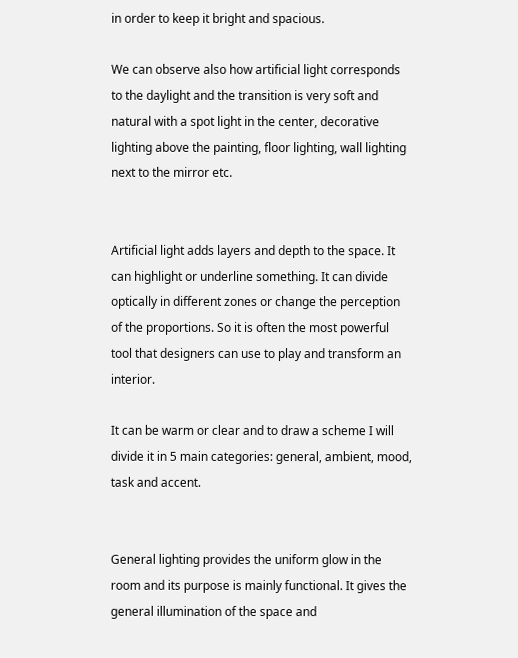in order to keep it bright and spacious.

We can observe also how artificial light corresponds to the daylight and the transition is very soft and natural with a spot light in the center, decorative lighting above the painting, floor lighting, wall lighting next to the mirror etc.


Artificial light adds layers and depth to the space. It can highlight or underline something. It can divide optically in different zones or change the perception of the proportions. So it is often the most powerful tool that designers can use to play and transform an interior.

It can be warm or clear and to draw a scheme I will divide it in 5 main categories: general, ambient, mood, task and accent.


General lighting provides the uniform glow in the room and its purpose is mainly functional. It gives the general illumination of the space and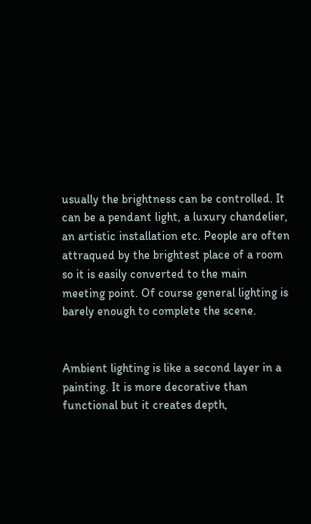usually the brightness can be controlled. It can be a pendant light, a luxury chandelier, an artistic installation etc. People are often attraqued by the brightest place of a room so it is easily converted to the main meeting point. Of course general lighting is barely enough to complete the scene.


Ambient lighting is like a second layer in a painting. It is more decorative than functional but it creates depth,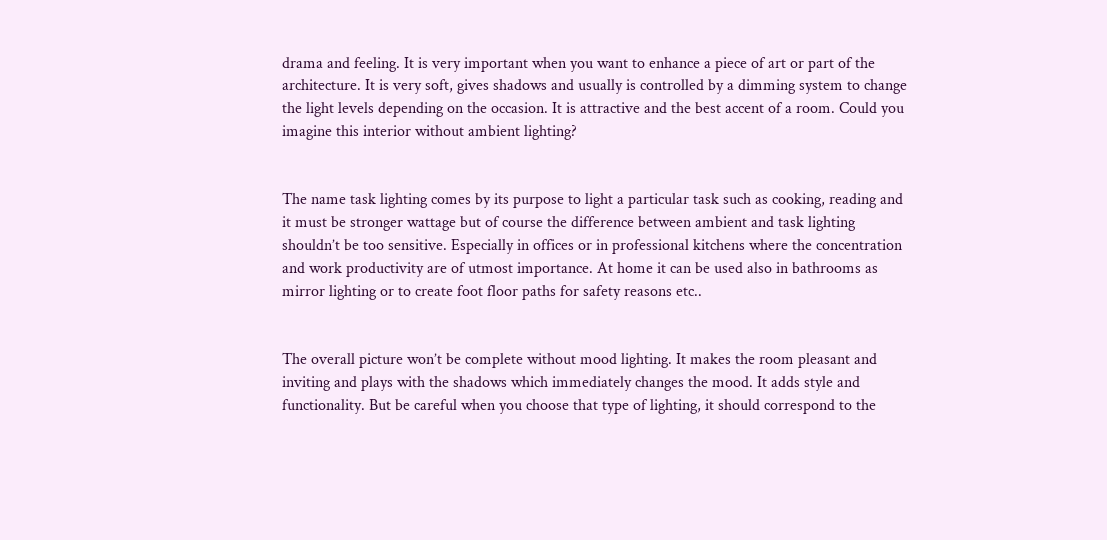drama and feeling. It is very important when you want to enhance a piece of art or part of the architecture. It is very soft, gives shadows and usually is controlled by a dimming system to change the light levels depending on the occasion. It is attractive and the best accent of a room. Could you imagine this interior without ambient lighting?


The name task lighting comes by its purpose to light a particular task such as cooking, reading and it must be stronger wattage but of course the difference between ambient and task lighting shouldn’t be too sensitive. Especially in offices or in professional kitchens where the concentration and work productivity are of utmost importance. At home it can be used also in bathrooms as mirror lighting or to create foot floor paths for safety reasons etc..


The overall picture won’t be complete without mood lighting. It makes the room pleasant and inviting and plays with the shadows which immediately changes the mood. It adds style and functionality. But be careful when you choose that type of lighting, it should correspond to the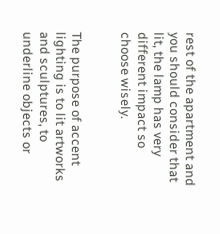rest of the apartment and you should consider that lit, the lamp has very different impact so choose wisely.


The purpose of accent lighting is to lit artworks and sculptures, to underline objects or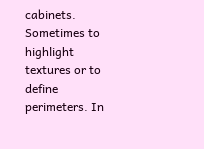cabinets. Sometimes to highlight textures or to define perimeters. In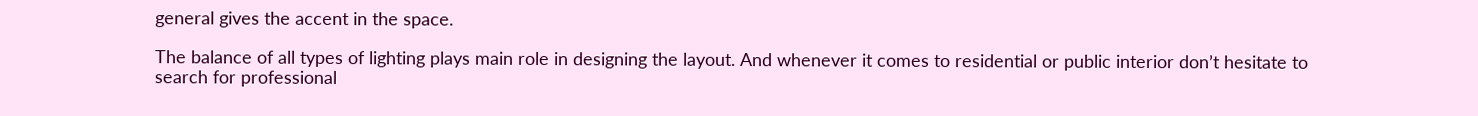general gives the accent in the space.

The balance of all types of lighting plays main role in designing the layout. And whenever it comes to residential or public interior don’t hesitate to search for professional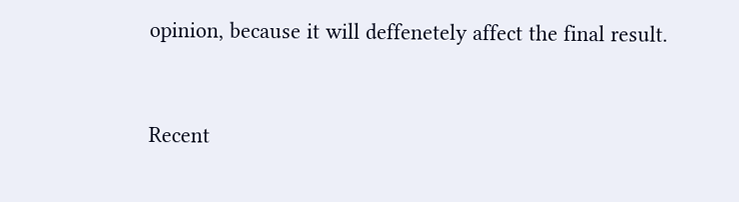opinion, because it will deffenetely affect the final result.


Recent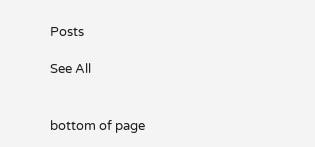Posts

See All


bottom of page